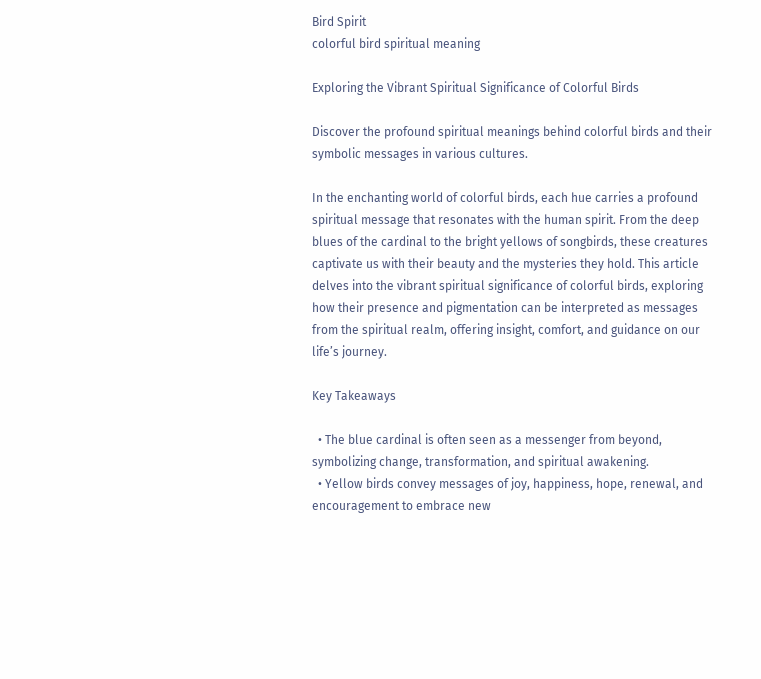Bird Spirit
colorful bird spiritual meaning

Exploring the Vibrant Spiritual Significance of Colorful Birds

Discover the profound spiritual meanings behind colorful birds and their symbolic messages in various cultures.

In the enchanting world of colorful birds, each hue carries a profound spiritual message that resonates with the human spirit. From the deep blues of the cardinal to the bright yellows of songbirds, these creatures captivate us with their beauty and the mysteries they hold. This article delves into the vibrant spiritual significance of colorful birds, exploring how their presence and pigmentation can be interpreted as messages from the spiritual realm, offering insight, comfort, and guidance on our life’s journey.

Key Takeaways

  • The blue cardinal is often seen as a messenger from beyond, symbolizing change, transformation, and spiritual awakening.
  • Yellow birds convey messages of joy, happiness, hope, renewal, and encouragement to embrace new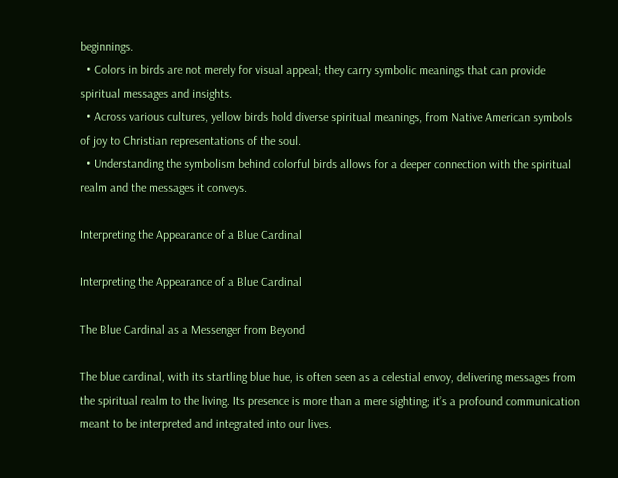beginnings.
  • Colors in birds are not merely for visual appeal; they carry symbolic meanings that can provide spiritual messages and insights.
  • Across various cultures, yellow birds hold diverse spiritual meanings, from Native American symbols of joy to Christian representations of the soul.
  • Understanding the symbolism behind colorful birds allows for a deeper connection with the spiritual realm and the messages it conveys.

Interpreting the Appearance of a Blue Cardinal

Interpreting the Appearance of a Blue Cardinal

The Blue Cardinal as a Messenger from Beyond

The blue cardinal, with its startling blue hue, is often seen as a celestial envoy, delivering messages from the spiritual realm to the living. Its presence is more than a mere sighting; it’s a profound communication meant to be interpreted and integrated into our lives.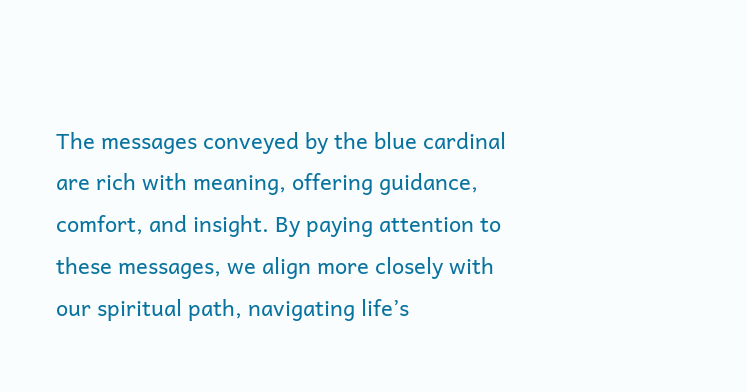The messages conveyed by the blue cardinal are rich with meaning, offering guidance, comfort, and insight. By paying attention to these messages, we align more closely with our spiritual path, navigating life’s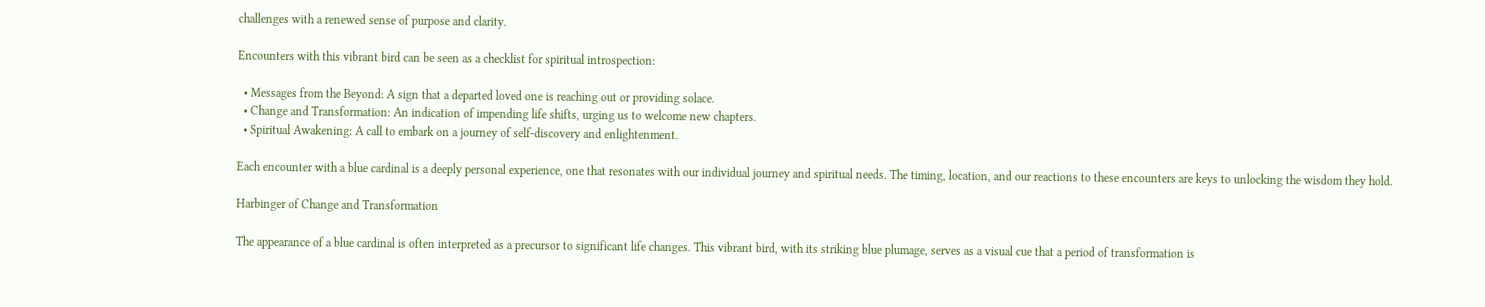challenges with a renewed sense of purpose and clarity.

Encounters with this vibrant bird can be seen as a checklist for spiritual introspection:

  • Messages from the Beyond: A sign that a departed loved one is reaching out or providing solace.
  • Change and Transformation: An indication of impending life shifts, urging us to welcome new chapters.
  • Spiritual Awakening: A call to embark on a journey of self-discovery and enlightenment.

Each encounter with a blue cardinal is a deeply personal experience, one that resonates with our individual journey and spiritual needs. The timing, location, and our reactions to these encounters are keys to unlocking the wisdom they hold.

Harbinger of Change and Transformation

The appearance of a blue cardinal is often interpreted as a precursor to significant life changes. This vibrant bird, with its striking blue plumage, serves as a visual cue that a period of transformation is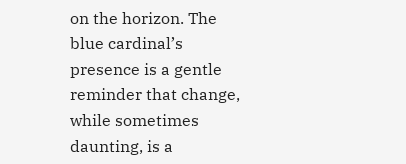on the horizon. The blue cardinal’s presence is a gentle reminder that change, while sometimes daunting, is a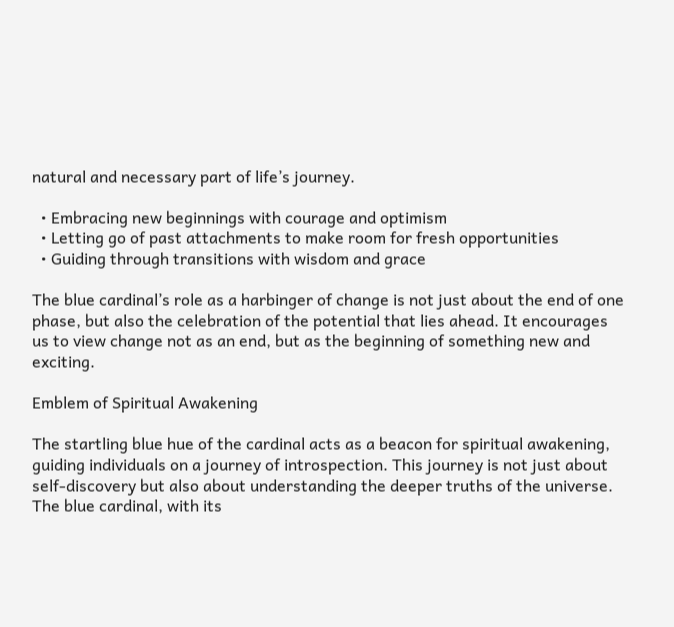natural and necessary part of life’s journey.

  • Embracing new beginnings with courage and optimism
  • Letting go of past attachments to make room for fresh opportunities
  • Guiding through transitions with wisdom and grace

The blue cardinal’s role as a harbinger of change is not just about the end of one phase, but also the celebration of the potential that lies ahead. It encourages us to view change not as an end, but as the beginning of something new and exciting.

Emblem of Spiritual Awakening

The startling blue hue of the cardinal acts as a beacon for spiritual awakening, guiding individuals on a journey of introspection. This journey is not just about self-discovery but also about understanding the deeper truths of the universe. The blue cardinal, with its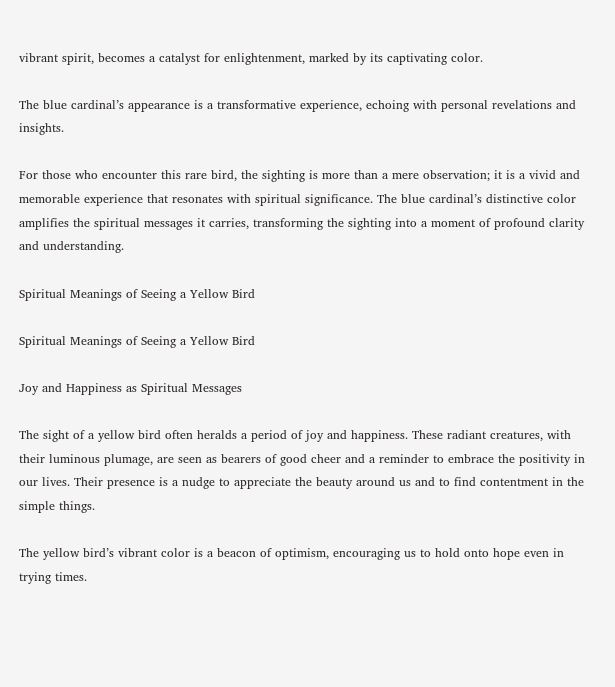vibrant spirit, becomes a catalyst for enlightenment, marked by its captivating color.

The blue cardinal’s appearance is a transformative experience, echoing with personal revelations and insights.

For those who encounter this rare bird, the sighting is more than a mere observation; it is a vivid and memorable experience that resonates with spiritual significance. The blue cardinal’s distinctive color amplifies the spiritual messages it carries, transforming the sighting into a moment of profound clarity and understanding.

Spiritual Meanings of Seeing a Yellow Bird

Spiritual Meanings of Seeing a Yellow Bird

Joy and Happiness as Spiritual Messages

The sight of a yellow bird often heralds a period of joy and happiness. These radiant creatures, with their luminous plumage, are seen as bearers of good cheer and a reminder to embrace the positivity in our lives. Their presence is a nudge to appreciate the beauty around us and to find contentment in the simple things.

The yellow bird’s vibrant color is a beacon of optimism, encouraging us to hold onto hope even in trying times.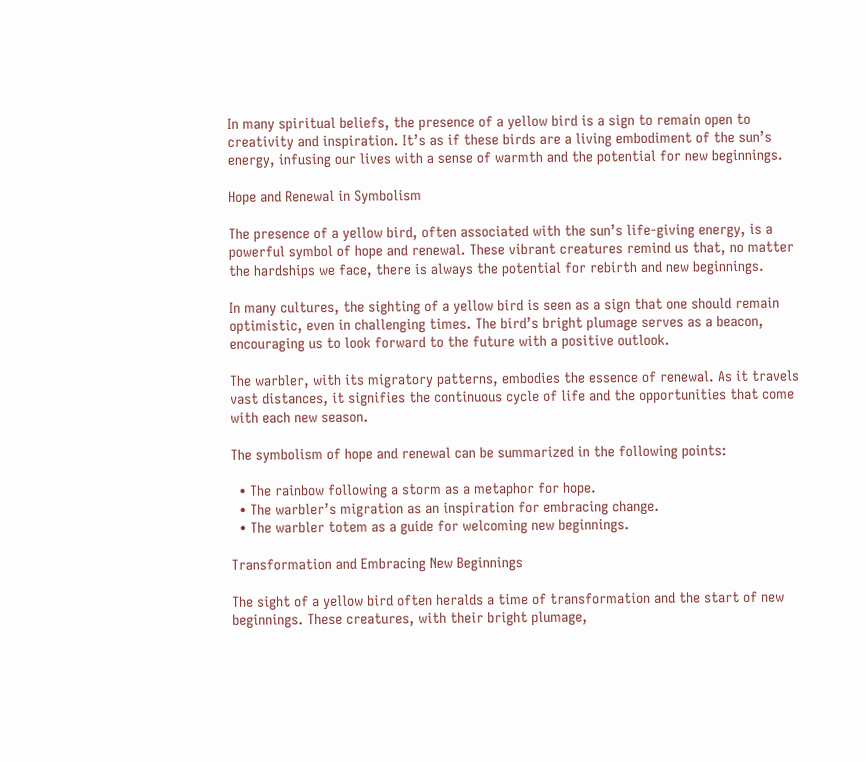In many spiritual beliefs, the presence of a yellow bird is a sign to remain open to creativity and inspiration. It’s as if these birds are a living embodiment of the sun’s energy, infusing our lives with a sense of warmth and the potential for new beginnings.

Hope and Renewal in Symbolism

The presence of a yellow bird, often associated with the sun’s life-giving energy, is a powerful symbol of hope and renewal. These vibrant creatures remind us that, no matter the hardships we face, there is always the potential for rebirth and new beginnings.

In many cultures, the sighting of a yellow bird is seen as a sign that one should remain optimistic, even in challenging times. The bird’s bright plumage serves as a beacon, encouraging us to look forward to the future with a positive outlook.

The warbler, with its migratory patterns, embodies the essence of renewal. As it travels vast distances, it signifies the continuous cycle of life and the opportunities that come with each new season.

The symbolism of hope and renewal can be summarized in the following points:

  • The rainbow following a storm as a metaphor for hope.
  • The warbler’s migration as an inspiration for embracing change.
  • The warbler totem as a guide for welcoming new beginnings.

Transformation and Embracing New Beginnings

The sight of a yellow bird often heralds a time of transformation and the start of new beginnings. These creatures, with their bright plumage,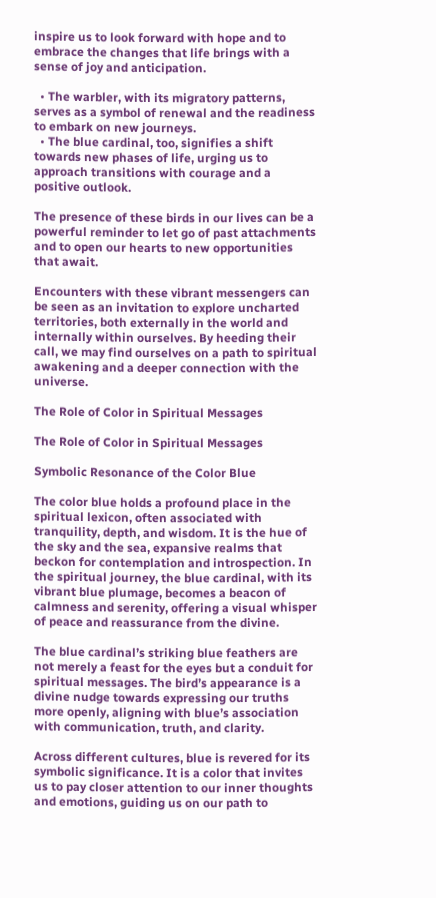inspire us to look forward with hope and to embrace the changes that life brings with a sense of joy and anticipation.

  • The warbler, with its migratory patterns, serves as a symbol of renewal and the readiness to embark on new journeys.
  • The blue cardinal, too, signifies a shift towards new phases of life, urging us to approach transitions with courage and a positive outlook.

The presence of these birds in our lives can be a powerful reminder to let go of past attachments and to open our hearts to new opportunities that await.

Encounters with these vibrant messengers can be seen as an invitation to explore uncharted territories, both externally in the world and internally within ourselves. By heeding their call, we may find ourselves on a path to spiritual awakening and a deeper connection with the universe.

The Role of Color in Spiritual Messages

The Role of Color in Spiritual Messages

Symbolic Resonance of the Color Blue

The color blue holds a profound place in the spiritual lexicon, often associated with tranquility, depth, and wisdom. It is the hue of the sky and the sea, expansive realms that beckon for contemplation and introspection. In the spiritual journey, the blue cardinal, with its vibrant blue plumage, becomes a beacon of calmness and serenity, offering a visual whisper of peace and reassurance from the divine.

The blue cardinal’s striking blue feathers are not merely a feast for the eyes but a conduit for spiritual messages. The bird’s appearance is a divine nudge towards expressing our truths more openly, aligning with blue’s association with communication, truth, and clarity.

Across different cultures, blue is revered for its symbolic significance. It is a color that invites us to pay closer attention to our inner thoughts and emotions, guiding us on our path to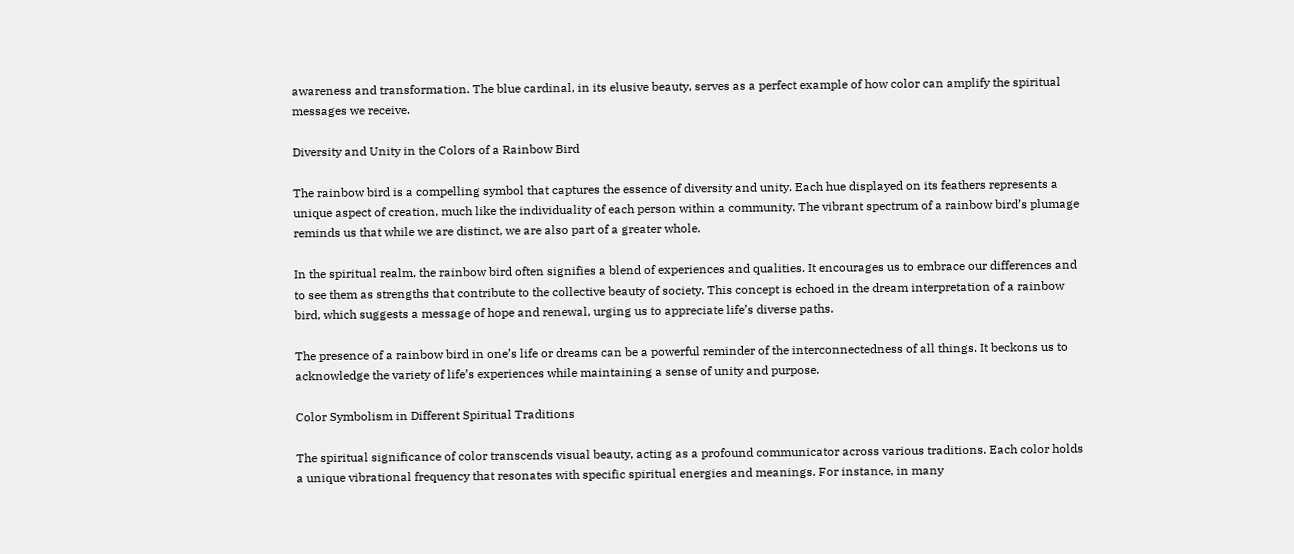awareness and transformation. The blue cardinal, in its elusive beauty, serves as a perfect example of how color can amplify the spiritual messages we receive.

Diversity and Unity in the Colors of a Rainbow Bird

The rainbow bird is a compelling symbol that captures the essence of diversity and unity. Each hue displayed on its feathers represents a unique aspect of creation, much like the individuality of each person within a community. The vibrant spectrum of a rainbow bird’s plumage reminds us that while we are distinct, we are also part of a greater whole.

In the spiritual realm, the rainbow bird often signifies a blend of experiences and qualities. It encourages us to embrace our differences and to see them as strengths that contribute to the collective beauty of society. This concept is echoed in the dream interpretation of a rainbow bird, which suggests a message of hope and renewal, urging us to appreciate life’s diverse paths.

The presence of a rainbow bird in one’s life or dreams can be a powerful reminder of the interconnectedness of all things. It beckons us to acknowledge the variety of life’s experiences while maintaining a sense of unity and purpose.

Color Symbolism in Different Spiritual Traditions

The spiritual significance of color transcends visual beauty, acting as a profound communicator across various traditions. Each color holds a unique vibrational frequency that resonates with specific spiritual energies and meanings. For instance, in many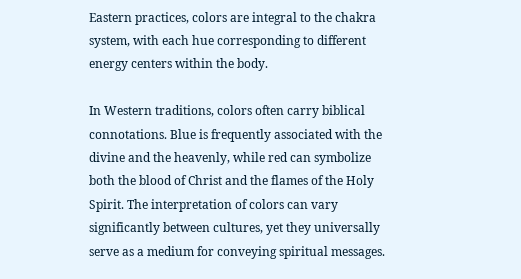Eastern practices, colors are integral to the chakra system, with each hue corresponding to different energy centers within the body.

In Western traditions, colors often carry biblical connotations. Blue is frequently associated with the divine and the heavenly, while red can symbolize both the blood of Christ and the flames of the Holy Spirit. The interpretation of colors can vary significantly between cultures, yet they universally serve as a medium for conveying spiritual messages.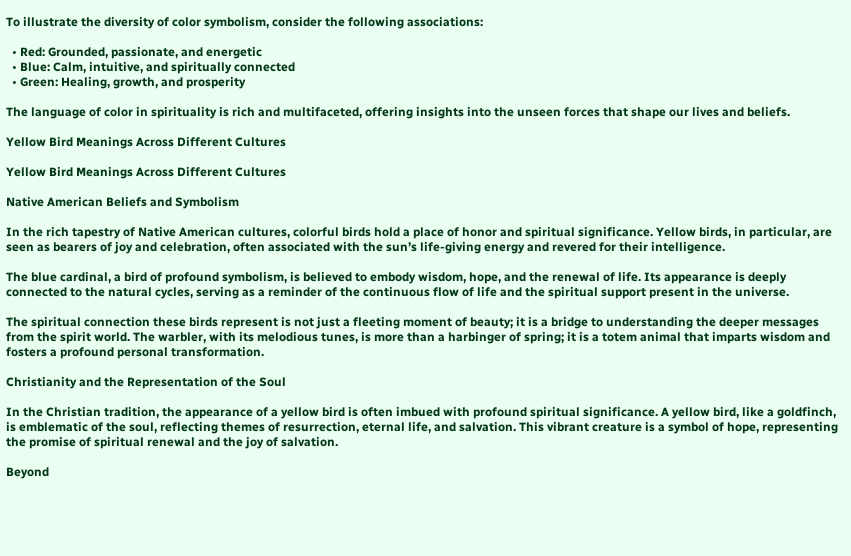To illustrate the diversity of color symbolism, consider the following associations:

  • Red: Grounded, passionate, and energetic
  • Blue: Calm, intuitive, and spiritually connected
  • Green: Healing, growth, and prosperity

The language of color in spirituality is rich and multifaceted, offering insights into the unseen forces that shape our lives and beliefs.

Yellow Bird Meanings Across Different Cultures

Yellow Bird Meanings Across Different Cultures

Native American Beliefs and Symbolism

In the rich tapestry of Native American cultures, colorful birds hold a place of honor and spiritual significance. Yellow birds, in particular, are seen as bearers of joy and celebration, often associated with the sun’s life-giving energy and revered for their intelligence.

The blue cardinal, a bird of profound symbolism, is believed to embody wisdom, hope, and the renewal of life. Its appearance is deeply connected to the natural cycles, serving as a reminder of the continuous flow of life and the spiritual support present in the universe.

The spiritual connection these birds represent is not just a fleeting moment of beauty; it is a bridge to understanding the deeper messages from the spirit world. The warbler, with its melodious tunes, is more than a harbinger of spring; it is a totem animal that imparts wisdom and fosters a profound personal transformation.

Christianity and the Representation of the Soul

In the Christian tradition, the appearance of a yellow bird is often imbued with profound spiritual significance. A yellow bird, like a goldfinch, is emblematic of the soul, reflecting themes of resurrection, eternal life, and salvation. This vibrant creature is a symbol of hope, representing the promise of spiritual renewal and the joy of salvation.

Beyond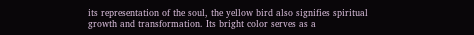its representation of the soul, the yellow bird also signifies spiritual growth and transformation. Its bright color serves as a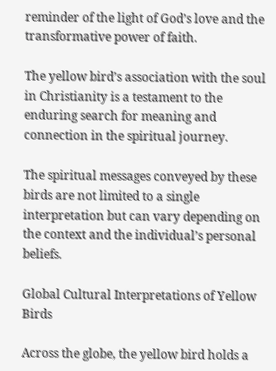reminder of the light of God’s love and the transformative power of faith.

The yellow bird’s association with the soul in Christianity is a testament to the enduring search for meaning and connection in the spiritual journey.

The spiritual messages conveyed by these birds are not limited to a single interpretation but can vary depending on the context and the individual’s personal beliefs.

Global Cultural Interpretations of Yellow Birds

Across the globe, the yellow bird holds a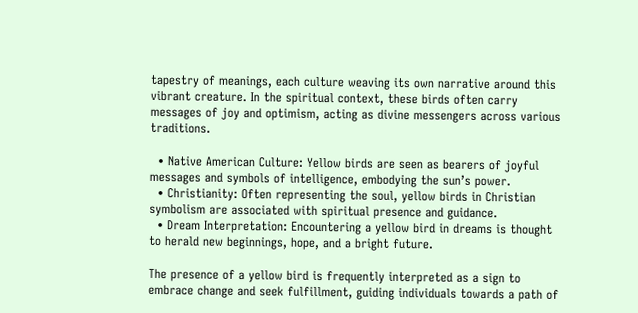tapestry of meanings, each culture weaving its own narrative around this vibrant creature. In the spiritual context, these birds often carry messages of joy and optimism, acting as divine messengers across various traditions.

  • Native American Culture: Yellow birds are seen as bearers of joyful messages and symbols of intelligence, embodying the sun’s power.
  • Christianity: Often representing the soul, yellow birds in Christian symbolism are associated with spiritual presence and guidance.
  • Dream Interpretation: Encountering a yellow bird in dreams is thought to herald new beginnings, hope, and a bright future.

The presence of a yellow bird is frequently interpreted as a sign to embrace change and seek fulfillment, guiding individuals towards a path of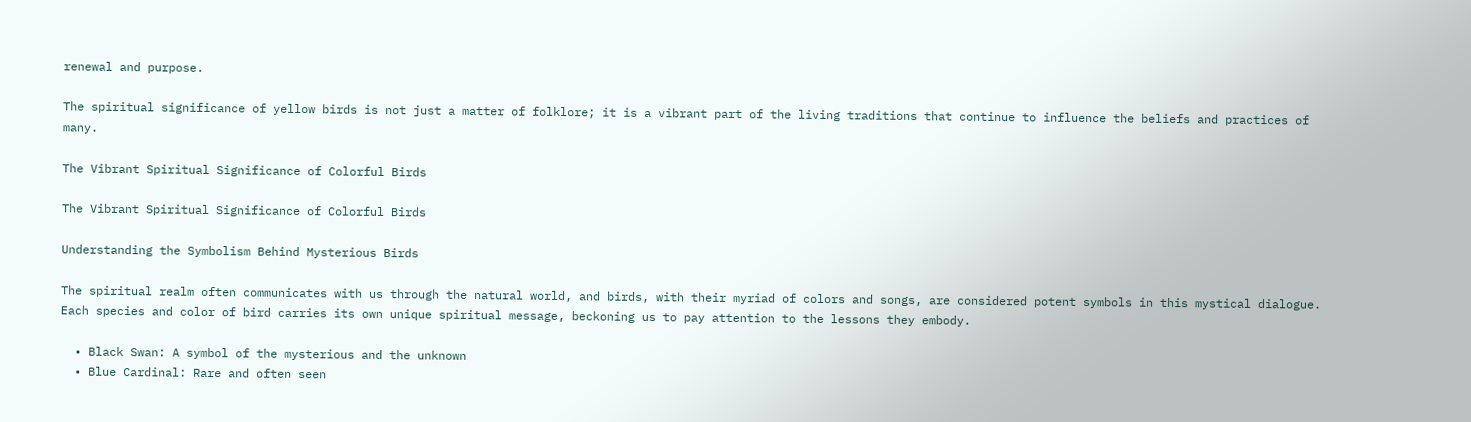renewal and purpose.

The spiritual significance of yellow birds is not just a matter of folklore; it is a vibrant part of the living traditions that continue to influence the beliefs and practices of many.

The Vibrant Spiritual Significance of Colorful Birds

The Vibrant Spiritual Significance of Colorful Birds

Understanding the Symbolism Behind Mysterious Birds

The spiritual realm often communicates with us through the natural world, and birds, with their myriad of colors and songs, are considered potent symbols in this mystical dialogue. Each species and color of bird carries its own unique spiritual message, beckoning us to pay attention to the lessons they embody.

  • Black Swan: A symbol of the mysterious and the unknown
  • Blue Cardinal: Rare and often seen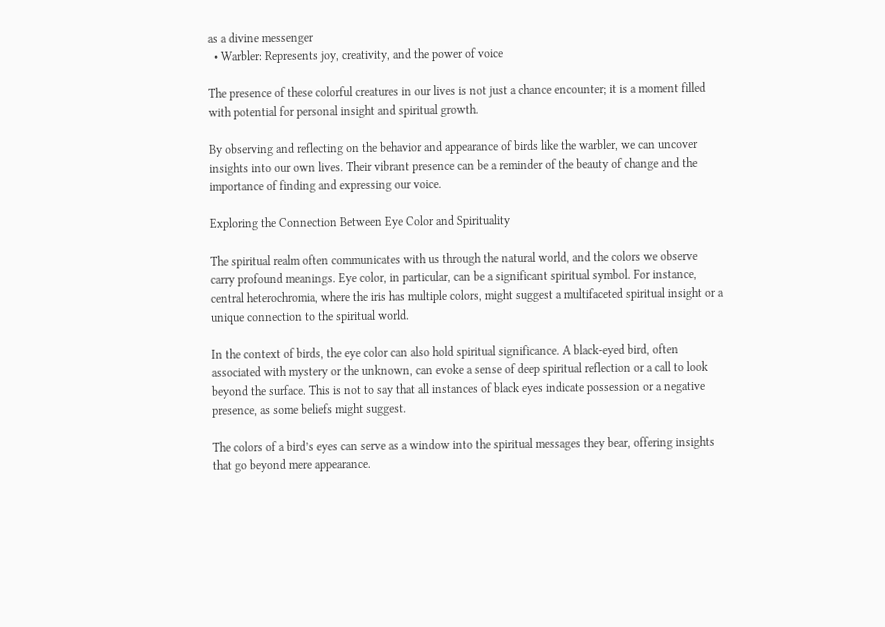as a divine messenger
  • Warbler: Represents joy, creativity, and the power of voice

The presence of these colorful creatures in our lives is not just a chance encounter; it is a moment filled with potential for personal insight and spiritual growth.

By observing and reflecting on the behavior and appearance of birds like the warbler, we can uncover insights into our own lives. Their vibrant presence can be a reminder of the beauty of change and the importance of finding and expressing our voice.

Exploring the Connection Between Eye Color and Spirituality

The spiritual realm often communicates with us through the natural world, and the colors we observe carry profound meanings. Eye color, in particular, can be a significant spiritual symbol. For instance, central heterochromia, where the iris has multiple colors, might suggest a multifaceted spiritual insight or a unique connection to the spiritual world.

In the context of birds, the eye color can also hold spiritual significance. A black-eyed bird, often associated with mystery or the unknown, can evoke a sense of deep spiritual reflection or a call to look beyond the surface. This is not to say that all instances of black eyes indicate possession or a negative presence, as some beliefs might suggest.

The colors of a bird’s eyes can serve as a window into the spiritual messages they bear, offering insights that go beyond mere appearance.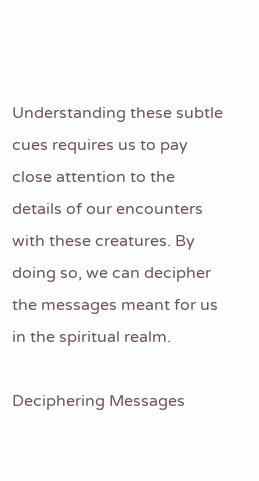Understanding these subtle cues requires us to pay close attention to the details of our encounters with these creatures. By doing so, we can decipher the messages meant for us in the spiritual realm.

Deciphering Messages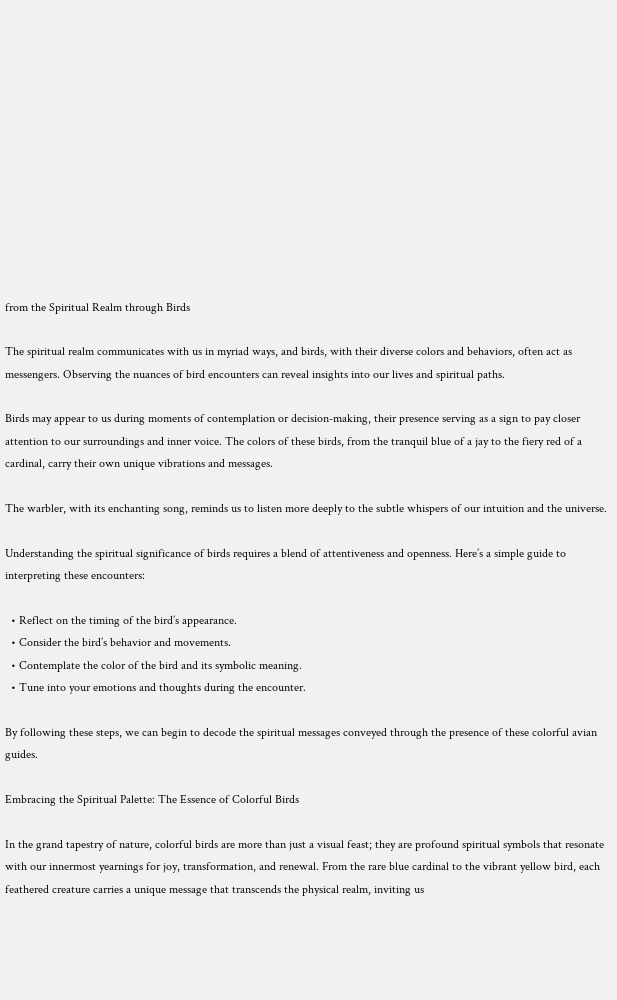from the Spiritual Realm through Birds

The spiritual realm communicates with us in myriad ways, and birds, with their diverse colors and behaviors, often act as messengers. Observing the nuances of bird encounters can reveal insights into our lives and spiritual paths.

Birds may appear to us during moments of contemplation or decision-making, their presence serving as a sign to pay closer attention to our surroundings and inner voice. The colors of these birds, from the tranquil blue of a jay to the fiery red of a cardinal, carry their own unique vibrations and messages.

The warbler, with its enchanting song, reminds us to listen more deeply to the subtle whispers of our intuition and the universe.

Understanding the spiritual significance of birds requires a blend of attentiveness and openness. Here’s a simple guide to interpreting these encounters:

  • Reflect on the timing of the bird’s appearance.
  • Consider the bird’s behavior and movements.
  • Contemplate the color of the bird and its symbolic meaning.
  • Tune into your emotions and thoughts during the encounter.

By following these steps, we can begin to decode the spiritual messages conveyed through the presence of these colorful avian guides.

Embracing the Spiritual Palette: The Essence of Colorful Birds

In the grand tapestry of nature, colorful birds are more than just a visual feast; they are profound spiritual symbols that resonate with our innermost yearnings for joy, transformation, and renewal. From the rare blue cardinal to the vibrant yellow bird, each feathered creature carries a unique message that transcends the physical realm, inviting us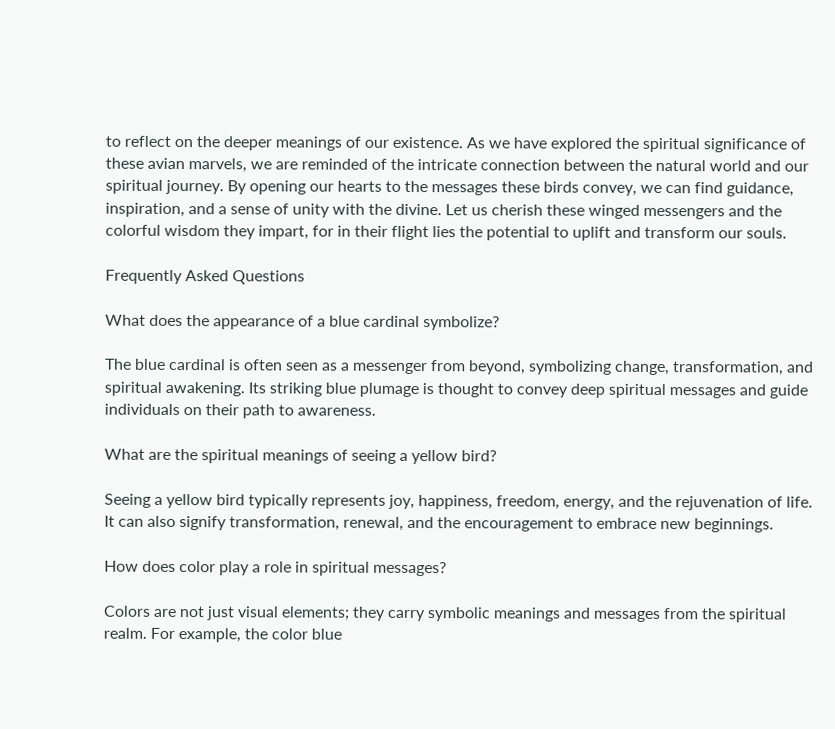to reflect on the deeper meanings of our existence. As we have explored the spiritual significance of these avian marvels, we are reminded of the intricate connection between the natural world and our spiritual journey. By opening our hearts to the messages these birds convey, we can find guidance, inspiration, and a sense of unity with the divine. Let us cherish these winged messengers and the colorful wisdom they impart, for in their flight lies the potential to uplift and transform our souls.

Frequently Asked Questions

What does the appearance of a blue cardinal symbolize?

The blue cardinal is often seen as a messenger from beyond, symbolizing change, transformation, and spiritual awakening. Its striking blue plumage is thought to convey deep spiritual messages and guide individuals on their path to awareness.

What are the spiritual meanings of seeing a yellow bird?

Seeing a yellow bird typically represents joy, happiness, freedom, energy, and the rejuvenation of life. It can also signify transformation, renewal, and the encouragement to embrace new beginnings.

How does color play a role in spiritual messages?

Colors are not just visual elements; they carry symbolic meanings and messages from the spiritual realm. For example, the color blue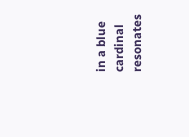in a blue cardinal resonates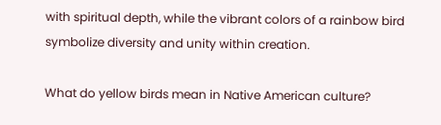with spiritual depth, while the vibrant colors of a rainbow bird symbolize diversity and unity within creation.

What do yellow birds mean in Native American culture?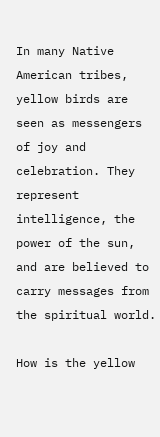In many Native American tribes, yellow birds are seen as messengers of joy and celebration. They represent intelligence, the power of the sun, and are believed to carry messages from the spiritual world.

How is the yellow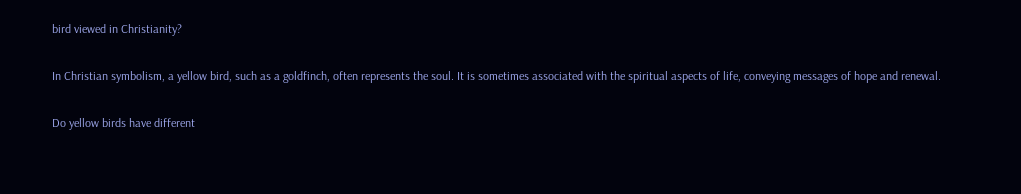bird viewed in Christianity?

In Christian symbolism, a yellow bird, such as a goldfinch, often represents the soul. It is sometimes associated with the spiritual aspects of life, conveying messages of hope and renewal.

Do yellow birds have different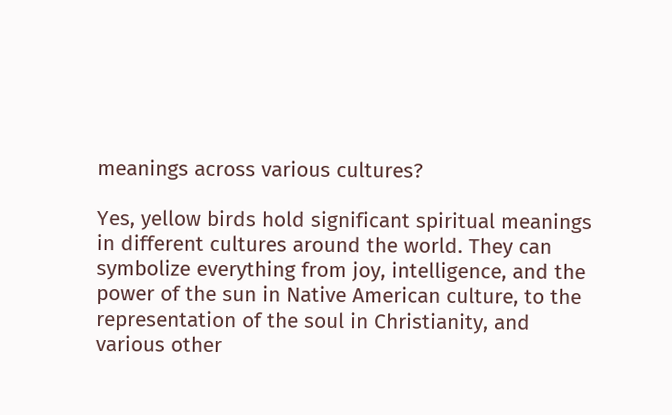meanings across various cultures?

Yes, yellow birds hold significant spiritual meanings in different cultures around the world. They can symbolize everything from joy, intelligence, and the power of the sun in Native American culture, to the representation of the soul in Christianity, and various other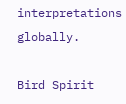interpretations globally.

Bird Spirit